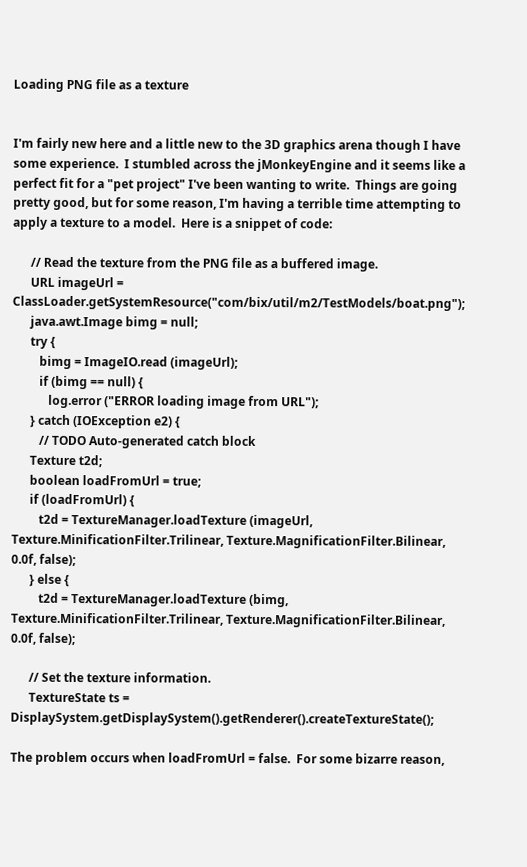Loading PNG file as a texture


I'm fairly new here and a little new to the 3D graphics arena though I have some experience.  I stumbled across the jMonkeyEngine and it seems like a perfect fit for a "pet project" I've been wanting to write.  Things are going pretty good, but for some reason, I'm having a terrible time attempting to apply a texture to a model.  Here is a snippet of code:

      // Read the texture from the PNG file as a buffered image.
      URL imageUrl = ClassLoader.getSystemResource("com/bix/util/m2/TestModels/boat.png");
      java.awt.Image bimg = null;
      try {
         bimg = ImageIO.read (imageUrl);
         if (bimg == null) {
            log.error ("ERROR loading image from URL");
      } catch (IOException e2) {
         // TODO Auto-generated catch block
      Texture t2d;
      boolean loadFromUrl = true;
      if (loadFromUrl) {
         t2d = TextureManager.loadTexture (imageUrl, Texture.MinificationFilter.Trilinear, Texture.MagnificationFilter.Bilinear, 0.0f, false);
      } else {
         t2d = TextureManager.loadTexture (bimg, Texture.MinificationFilter.Trilinear, Texture.MagnificationFilter.Bilinear, 0.0f, false);

      // Set the texture information.
      TextureState ts = DisplaySystem.getDisplaySystem().getRenderer().createTextureState();

The problem occurs when loadFromUrl = false.  For some bizarre reason,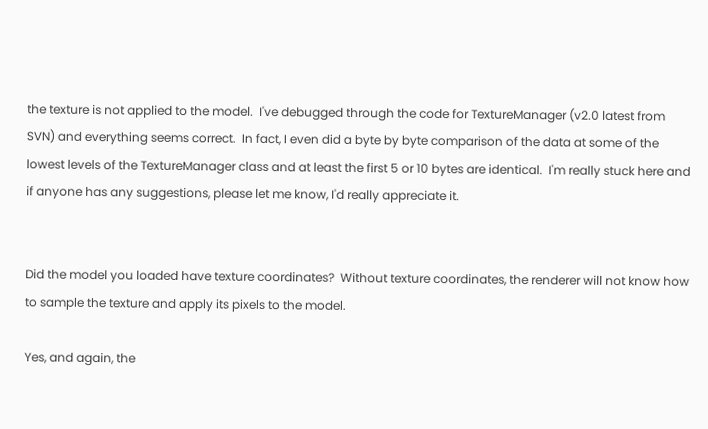the texture is not applied to the model.  I've debugged through the code for TextureManager (v2.0 latest from SVN) and everything seems correct.  In fact, I even did a byte by byte comparison of the data at some of the lowest levels of the TextureManager class and at least the first 5 or 10 bytes are identical.  I'm really stuck here and if anyone has any suggestions, please let me know, I'd really appreciate it.


Did the model you loaded have texture coordinates?  Without texture coordinates, the renderer will not know how to sample the texture and apply its pixels to the model.

Yes, and again, the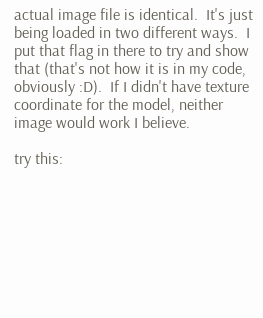actual image file is identical.  It's just being loaded in two different ways.  I put that flag in there to try and show that (that's not how it is in my code, obviously :D).  If I didn't have texture coordinate for the model, neither image would work I believe.

try this: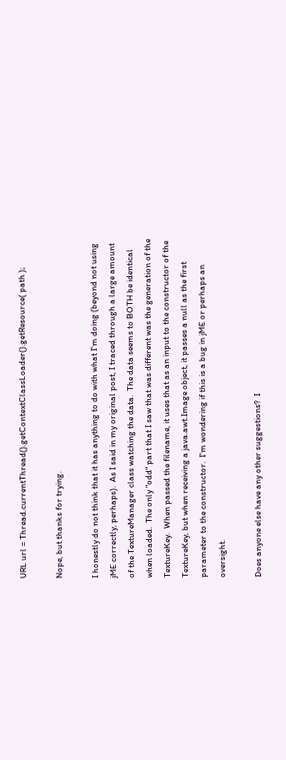URL url = Thread.currentThread().getContextClassLoader().getResource( path );

Nope, but thanks for trying.

I honestly do not think that it has anything to do with what I'm doing (beyond not using jME correctly, perhaps).  As I said in my original post, I traced through a large amount of the TextureManager class watching the data.  The data seems to BOTH be identical when loaded.  The only "odd" part that I saw that was different was the generation of the TextureKey.  When passed the filename, it uses that as an input to the constructor of the TextureKey, but when receiving a java.awt.Image object, it passes a null as the first parameter to the constructor.  I'm wondering if this is a bug in jME or perhaps an oversight.

Does anyone else have any other suggestions?  I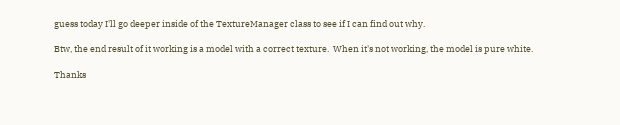guess today I'll go deeper inside of the TextureManager class to see if I can find out why.

Btw, the end result of it working is a model with a correct texture.  When it's not working, the model is pure white.

Thanks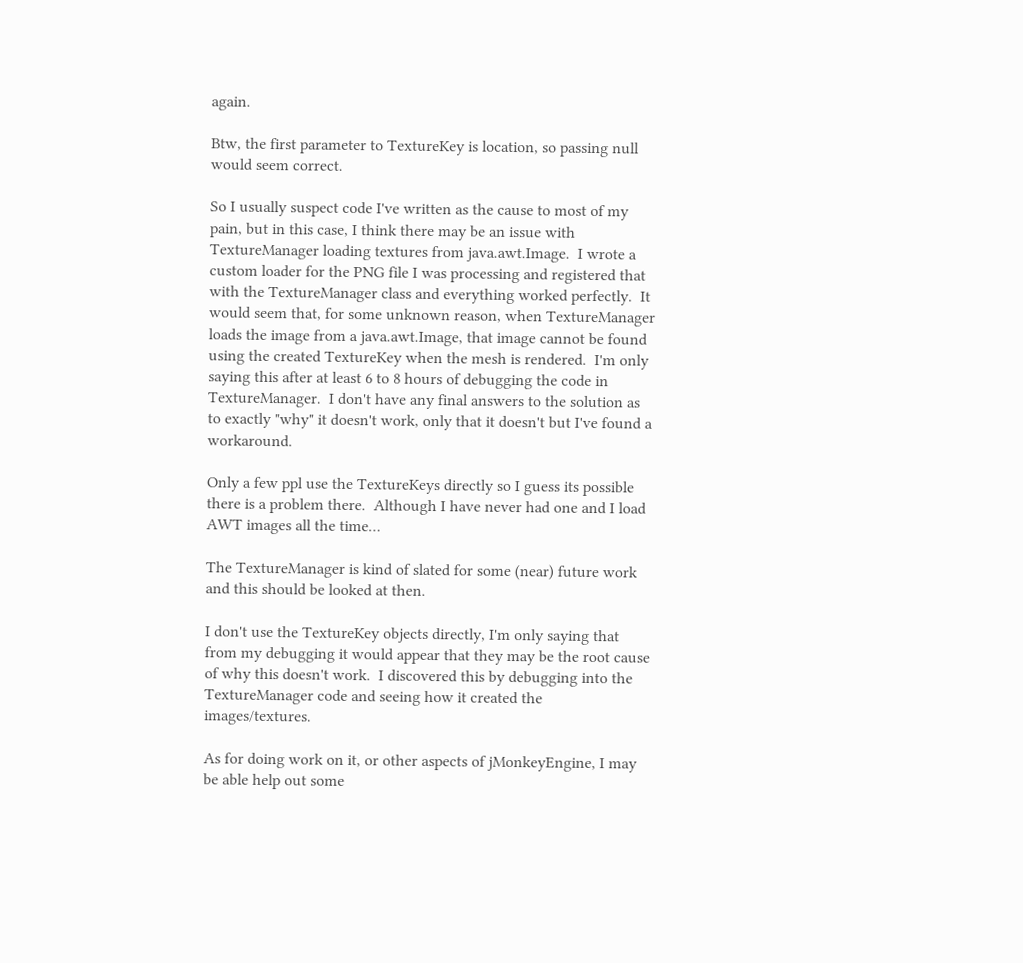again.

Btw, the first parameter to TextureKey is location, so passing null would seem correct.

So I usually suspect code I've written as the cause to most of my pain, but in this case, I think there may be an issue with TextureManager loading textures from java.awt.Image.  I wrote a custom loader for the PNG file I was processing and registered that with the TextureManager class and everything worked perfectly.  It would seem that, for some unknown reason, when TextureManager loads the image from a java.awt.Image, that image cannot be found using the created TextureKey when the mesh is rendered.  I'm only saying this after at least 6 to 8 hours of debugging the code in TextureManager.  I don't have any final answers to the solution as to exactly "why" it doesn't work, only that it doesn't but I've found a workaround.

Only a few ppl use the TextureKeys directly so I guess its possible there is a problem there.  Although I have never had one and I load AWT images all the time…

The TextureManager is kind of slated for some (near) future work and this should be looked at then.

I don't use the TextureKey objects directly, I'm only saying that from my debugging it would appear that they may be the root cause of why this doesn't work.  I discovered this by debugging into the TextureManager code and seeing how it created the images/textures.

As for doing work on it, or other aspects of jMonkeyEngine, I may be able help out some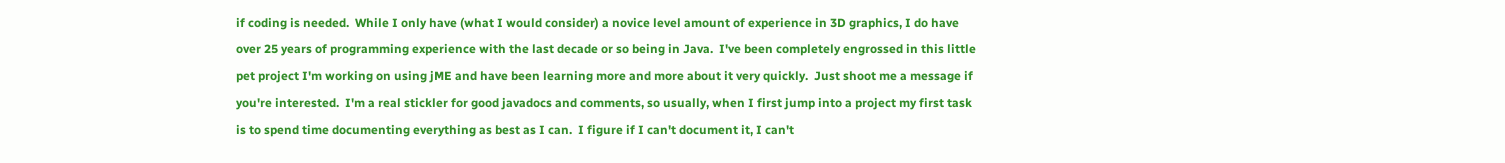if coding is needed.  While I only have (what I would consider) a novice level amount of experience in 3D graphics, I do have over 25 years of programming experience with the last decade or so being in Java.  I've been completely engrossed in this little pet project I'm working on using jME and have been learning more and more about it very quickly.  Just shoot me a message if you're interested.  I'm a real stickler for good javadocs and comments, so usually, when I first jump into a project my first task is to spend time documenting everything as best as I can.  I figure if I can't document it, I can't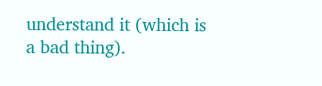understand it (which is a bad thing).